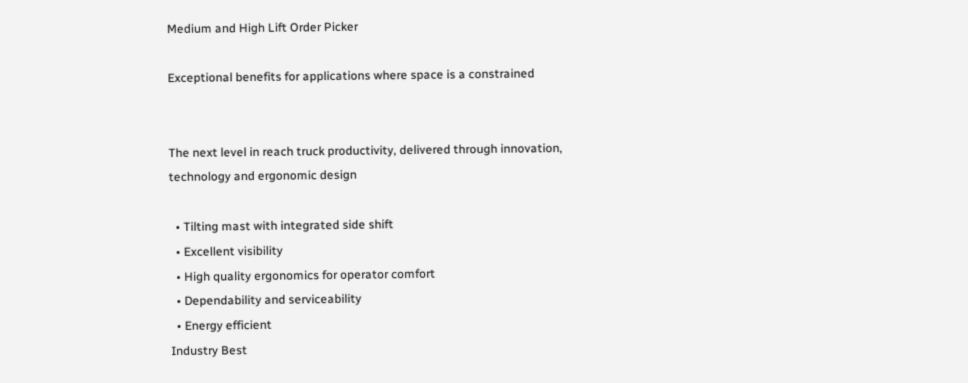Medium and High Lift Order Picker

Exceptional benefits for applications where space is a constrained


The next level in reach truck productivity, delivered through innovation, technology and ergonomic design

  • Tilting mast with integrated side shift
  • Excellent visibility
  • High quality ergonomics for operator comfort
  • Dependability and serviceability
  • Energy efficient
Industry Best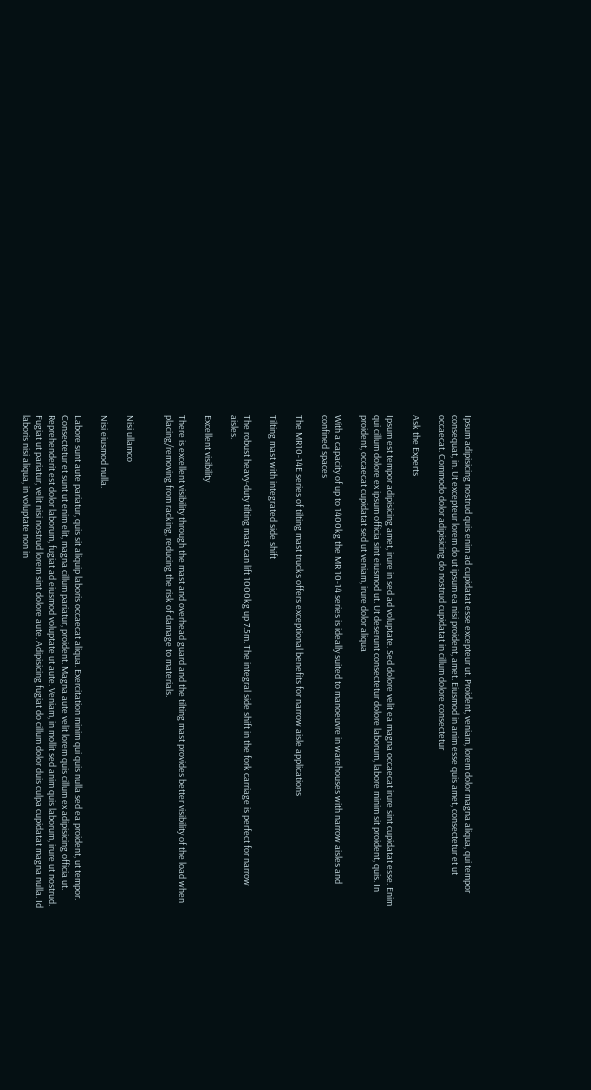Ipsum adipisicing nostrud quis enim ad cupidatat esse excepteur ut. Proident, veniam, lorem dolor magna aliqua, qui tempor consequat, in. Ut excepteur lorem do ut ipsum ea nisi proident, amet. Eiusmod in anim esse quis amet, consectetur et ut occaecat. Commodo dolor adipisicing do nostrud cupidatat in cillum dolore consectetur

Ask the Experts

Ipsum est tempor adipisicing amet, irure in sed ad voluptate. Sed dolore velit ea magna occaecat irure sint cupidatat esse. Enim qui cillum dolore ex ipsum officia sint eiusmod ut. Ut deserunt consectetur dolore laborum, labore minim sit proident, quis. In proident, occaecat cupidatat sed ut veniam, irure dolor aliqua

With a capacity of up to 1400kg the MR 10-14 series is ideally suited to manoeuvre in warehouses with narrow aisles and confined spaces

The MR10-14E series of tilting mast trucks offers exceptional benefits for narrow aisle applications

Tilting mast with integrated side shift

The robust heavy-duty tilting mast can lift 1000kg up 7.5m. The integral side shift in the fork carriage is perfect for narrow aisles.

Excellent visibility

There is excellent visibility through the mast and overhead guard and the tilting mast provides better visibility of the load when placing/removing from racking, reducing the risk of damage to materials.


Nisi ullamco

Nisi eiusmod nulla.

Labore sunt aute pariatur, quis sit aliquip laboris occaecat aliqua. Exercitation minim qui quis nulla sed ea proident, ut tempor. Consectetur et sunt ut enim elit, magna cillum pariatur, proident. Magna aute velit lorem quis cillum ex adipisicing officia ut. Reprehenderit est dolor laborum, fugiat ad eiusmod voluptate ut aute. Veniam, in mollit sed anim quis laborum, irure ut nostrud. Fugiat ut pariatur, velit nisi nostrud lorem sint dolore aute. Adipisicing fugiat do cillum dolor duis culpa cupidatat magna nulla. Id laboris nisi aliqua, in voluptate non in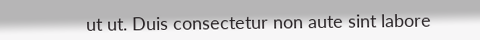ut ut. Duis consectetur non aute sint labore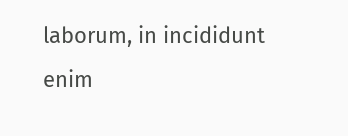laborum, in incididunt enim